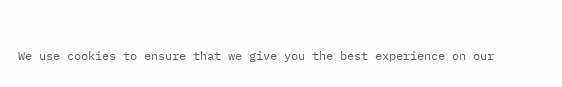We use cookies to ensure that we give you the best experience on our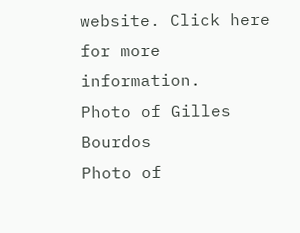website. Click here for more information.
Photo of Gilles Bourdos
Photo of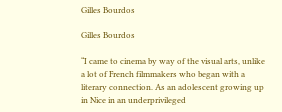Gilles Bourdos

Gilles Bourdos

“I came to cinema by way of the visual arts, unlike a lot of French filmmakers who began with a literary connection. As an adolescent growing up in Nice in an underprivileged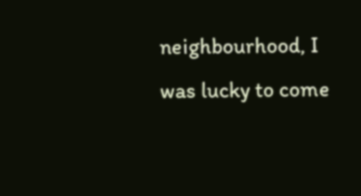neighbourhood, I was lucky to come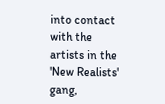into contact with the artists in the 'New Realists' gang,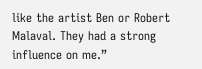like the artist Ben or Robert Malaval. They had a strong influence on me.”